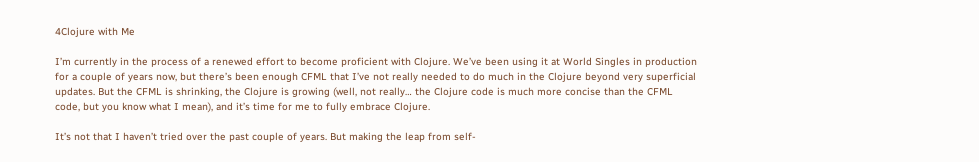4Clojure with Me

I’m currently in the process of a renewed effort to become proficient with Clojure. We’ve been using it at World Singles in production for a couple of years now, but there’s been enough CFML that I’ve not really needed to do much in the Clojure beyond very superficial updates. But the CFML is shrinking, the Clojure is growing (well, not really… the Clojure code is much more concise than the CFML code, but you know what I mean), and it’s time for me to fully embrace Clojure.

It’s not that I haven’t tried over the past couple of years. But making the leap from self-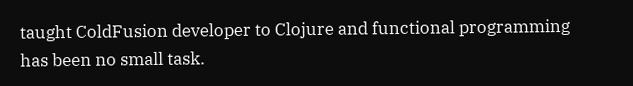taught ColdFusion developer to Clojure and functional programming has been no small task.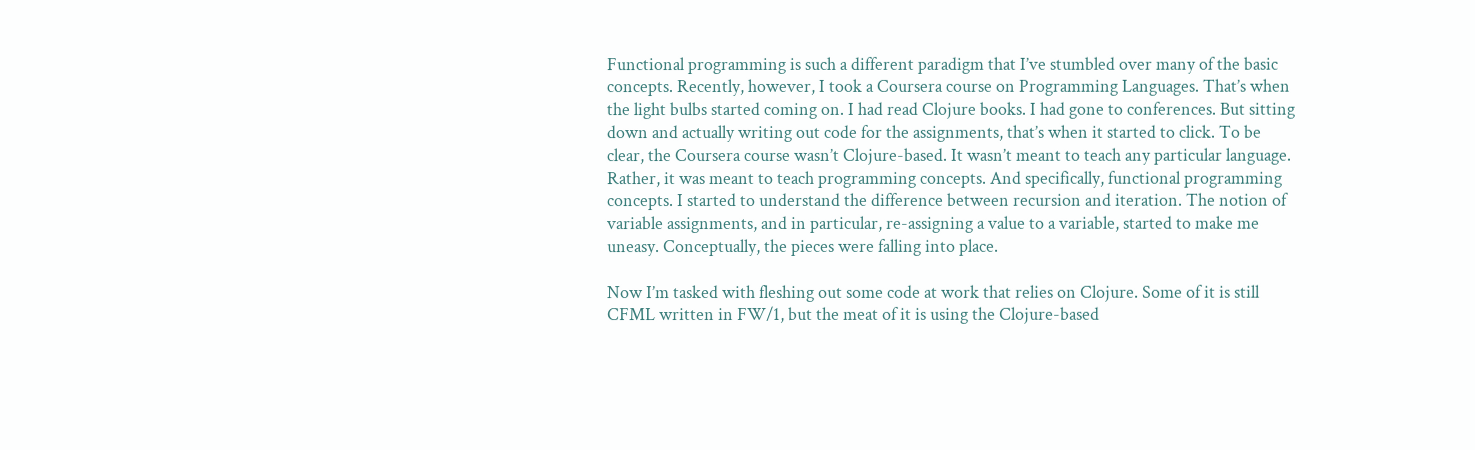Functional programming is such a different paradigm that I’ve stumbled over many of the basic concepts. Recently, however, I took a Coursera course on Programming Languages. That’s when the light bulbs started coming on. I had read Clojure books. I had gone to conferences. But sitting down and actually writing out code for the assignments, that’s when it started to click. To be clear, the Coursera course wasn’t Clojure-based. It wasn’t meant to teach any particular language. Rather, it was meant to teach programming concepts. And specifically, functional programming concepts. I started to understand the difference between recursion and iteration. The notion of variable assignments, and in particular, re-assigning a value to a variable, started to make me uneasy. Conceptually, the pieces were falling into place.

Now I’m tasked with fleshing out some code at work that relies on Clojure. Some of it is still CFML written in FW/1, but the meat of it is using the Clojure-based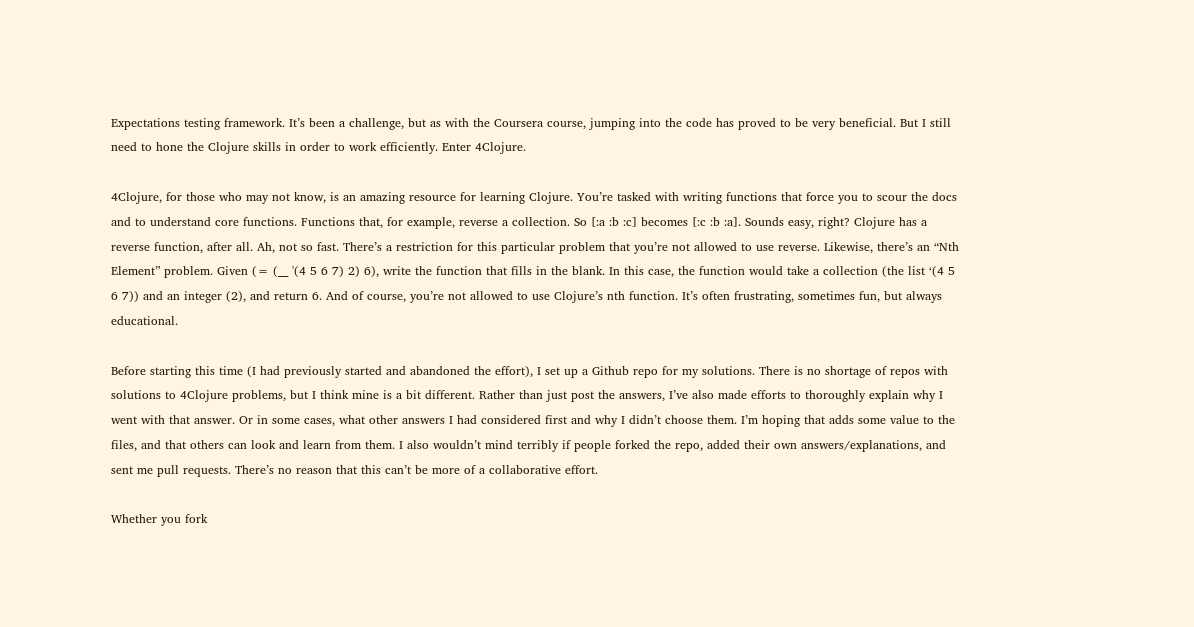Expectations testing framework. It’s been a challenge, but as with the Coursera course, jumping into the code has proved to be very beneficial. But I still need to hone the Clojure skills in order to work efficiently. Enter 4Clojure.

4Clojure, for those who may not know, is an amazing resource for learning Clojure. You’re tasked with writing functions that force you to scour the docs and to understand core functions. Functions that, for example, reverse a collection. So [:a :b :c] becomes [:c :b :a]. Sounds easy, right? Clojure has a reverse function, after all. Ah, not so fast. There’s a restriction for this particular problem that you’re not allowed to use reverse. Likewise, there’s an “Nth Element” problem. Given (= (__ '(4 5 6 7) 2) 6), write the function that fills in the blank. In this case, the function would take a collection (the list ‘(4 5 6 7)) and an integer (2), and return 6. And of course, you’re not allowed to use Clojure’s nth function. It’s often frustrating, sometimes fun, but always educational.

Before starting this time (I had previously started and abandoned the effort), I set up a Github repo for my solutions. There is no shortage of repos with solutions to 4Clojure problems, but I think mine is a bit different. Rather than just post the answers, I’ve also made efforts to thoroughly explain why I went with that answer. Or in some cases, what other answers I had considered first and why I didn’t choose them. I’m hoping that adds some value to the files, and that others can look and learn from them. I also wouldn’t mind terribly if people forked the repo, added their own answers/explanations, and sent me pull requests. There’s no reason that this can’t be more of a collaborative effort.

Whether you fork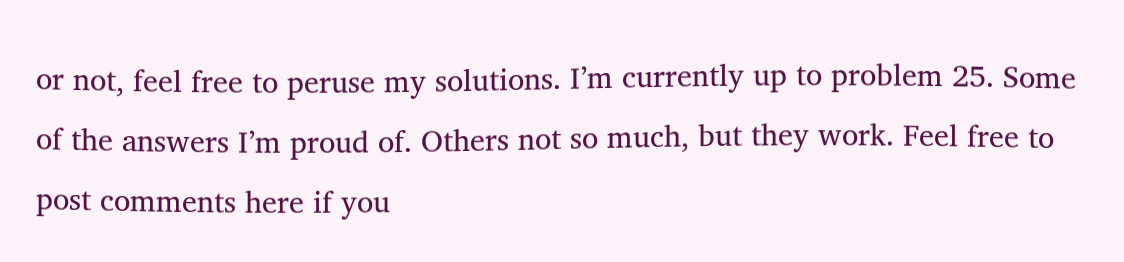or not, feel free to peruse my solutions. I’m currently up to problem 25. Some of the answers I’m proud of. Others not so much, but they work. Feel free to post comments here if you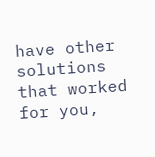have other solutions that worked for you,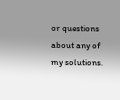or questions about any of my solutions.